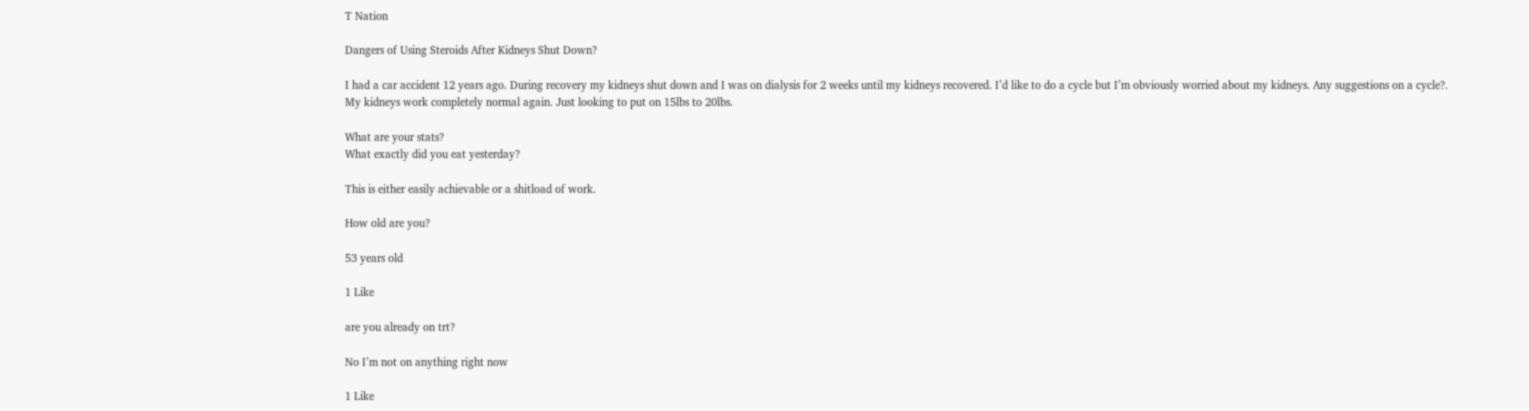T Nation

Dangers of Using Steroids After Kidneys Shut Down?

I had a car accident 12 years ago. During recovery my kidneys shut down and I was on dialysis for 2 weeks until my kidneys recovered. I’d like to do a cycle but I’m obviously worried about my kidneys. Any suggestions on a cycle?. My kidneys work completely normal again. Just looking to put on 15lbs to 20lbs.

What are your stats?
What exactly did you eat yesterday?

This is either easily achievable or a shitload of work.

How old are you?

53 years old

1 Like

are you already on trt?

No I’m not on anything right now

1 Like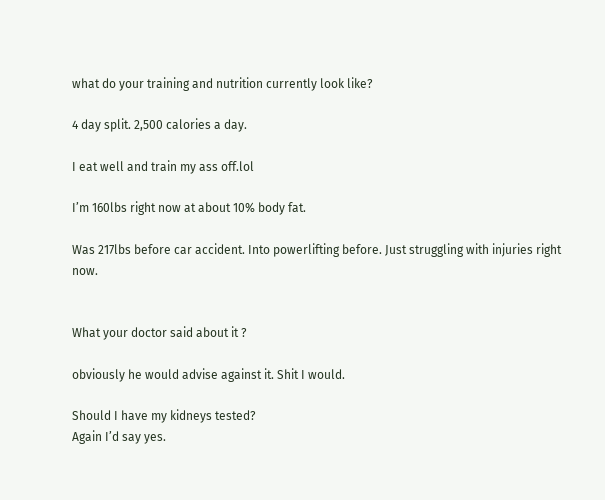what do your training and nutrition currently look like?

4 day split. 2,500 calories a day.

I eat well and train my ass off.lol

I’m 160lbs right now at about 10% body fat.

Was 217lbs before car accident. Into powerlifting before. Just struggling with injuries right now.


What your doctor said about it ?

obviously he would advise against it. Shit I would.

Should I have my kidneys tested?
Again I’d say yes.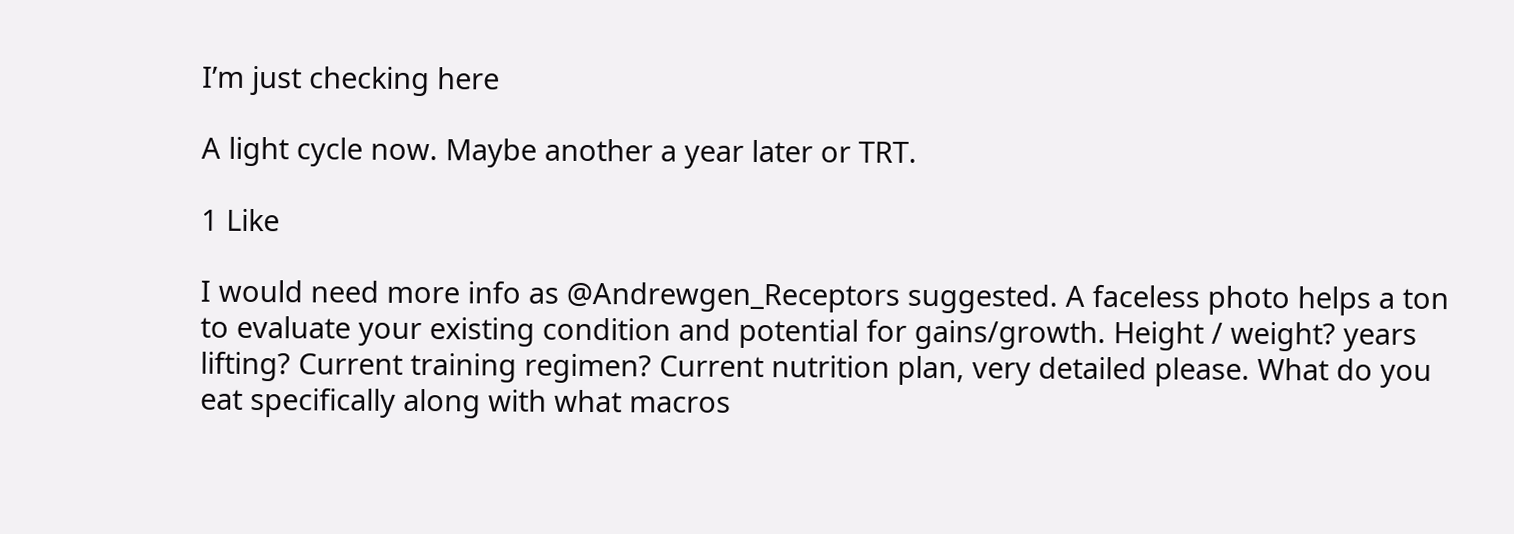I’m just checking here

A light cycle now. Maybe another a year later or TRT.

1 Like

I would need more info as @Andrewgen_Receptors suggested. A faceless photo helps a ton to evaluate your existing condition and potential for gains/growth. Height / weight? years lifting? Current training regimen? Current nutrition plan, very detailed please. What do you eat specifically along with what macros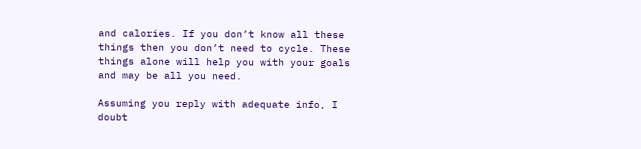and calories. If you don’t know all these things then you don’t need to cycle. These things alone will help you with your goals and may be all you need.

Assuming you reply with adequate info, I doubt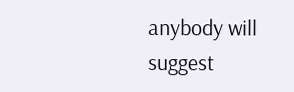anybody will suggest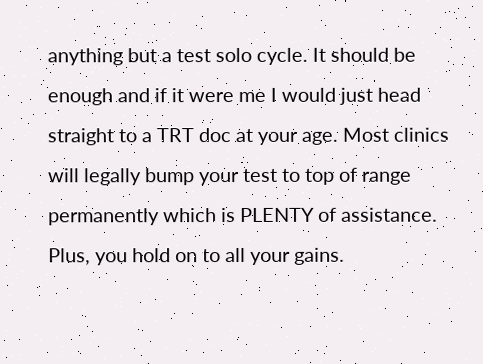anything but a test solo cycle. It should be enough and if it were me I would just head straight to a TRT doc at your age. Most clinics will legally bump your test to top of range permanently which is PLENTY of assistance. Plus, you hold on to all your gains.